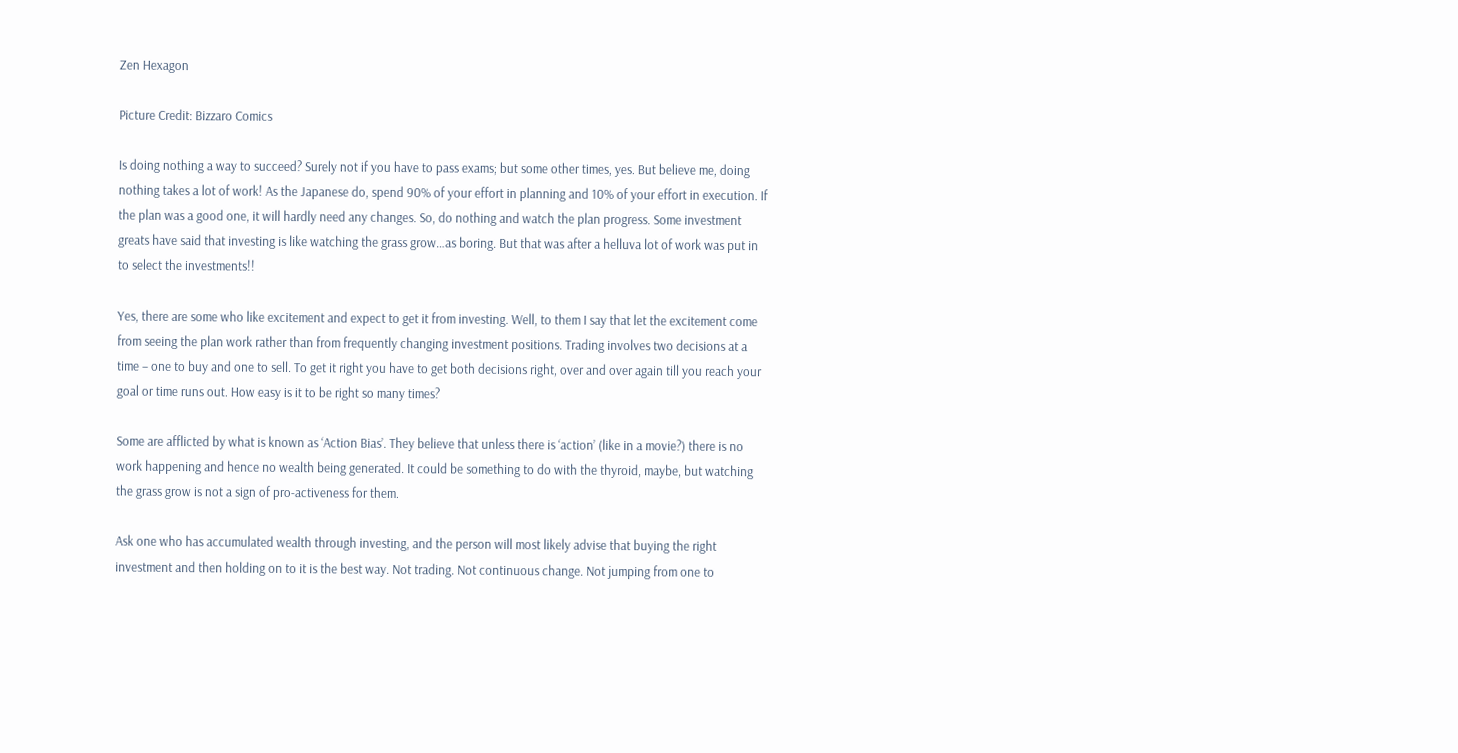Zen Hexagon

Picture Credit: Bizzaro Comics

Is doing nothing a way to succeed? Surely not if you have to pass exams; but some other times, yes. But believe me, doing nothing takes a lot of work! As the Japanese do, spend 90% of your effort in planning and 10% of your effort in execution. If the plan was a good one, it will hardly need any changes. So, do nothing and watch the plan progress. Some investment greats have said that investing is like watching the grass grow…as boring. But that was after a helluva lot of work was put in to select the investments!!

Yes, there are some who like excitement and expect to get it from investing. Well, to them I say that let the excitement come from seeing the plan work rather than from frequently changing investment positions. Trading involves two decisions at a time – one to buy and one to sell. To get it right you have to get both decisions right, over and over again till you reach your goal or time runs out. How easy is it to be right so many times?

Some are afflicted by what is known as ‘Action Bias’. They believe that unless there is ‘action’ (like in a movie?) there is no work happening and hence no wealth being generated. It could be something to do with the thyroid, maybe, but watching the grass grow is not a sign of pro-activeness for them.

Ask one who has accumulated wealth through investing, and the person will most likely advise that buying the right investment and then holding on to it is the best way. Not trading. Not continuous change. Not jumping from one to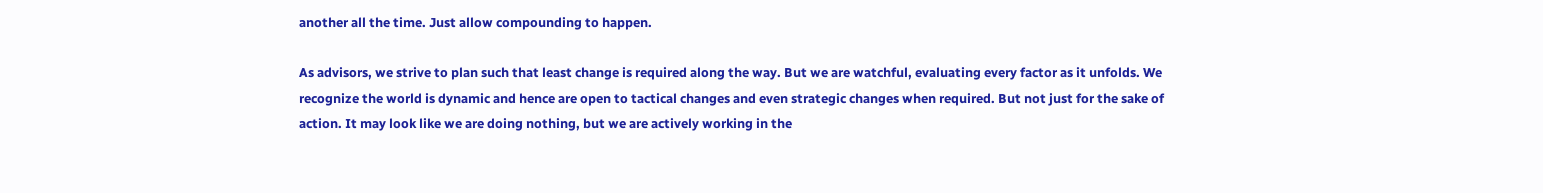another all the time. Just allow compounding to happen.

As advisors, we strive to plan such that least change is required along the way. But we are watchful, evaluating every factor as it unfolds. We recognize the world is dynamic and hence are open to tactical changes and even strategic changes when required. But not just for the sake of action. It may look like we are doing nothing, but we are actively working in the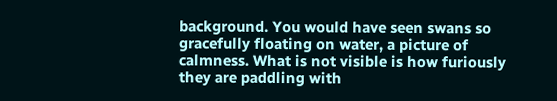background. You would have seen swans so gracefully floating on water, a picture of calmness. What is not visible is how furiously they are paddling with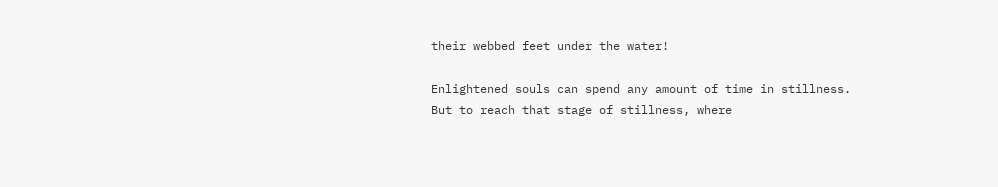their webbed feet under the water!

Enlightened souls can spend any amount of time in stillness. But to reach that stage of stillness, where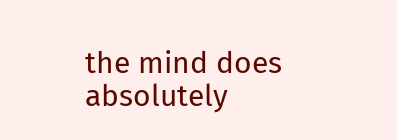the mind does absolutely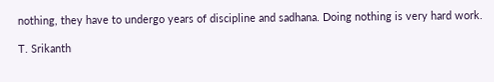nothing, they have to undergo years of discipline and sadhana. Doing nothing is very hard work.

T. Srikanth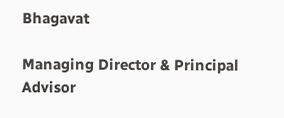Bhagavat

Managing Director & Principal Advisor